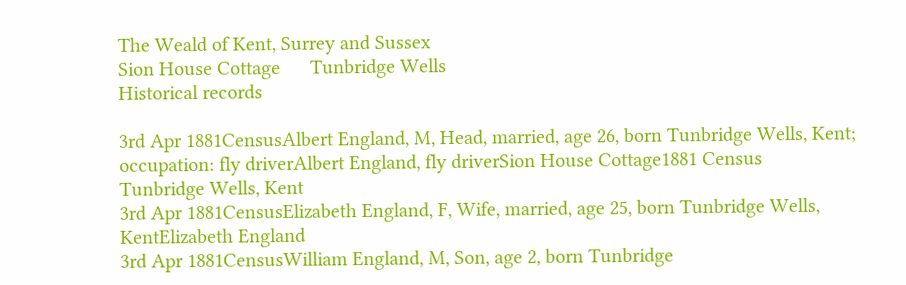The Weald of Kent, Surrey and Sussex
Sion House Cottage      Tunbridge Wells
Historical records

3rd Apr 1881CensusAlbert England, M, Head, married, age 26, born Tunbridge Wells, Kent; occupation: fly driverAlbert England, fly driverSion House Cottage1881 Census
Tunbridge Wells, Kent
3rd Apr 1881CensusElizabeth England, F, Wife, married, age 25, born Tunbridge Wells, KentElizabeth England
3rd Apr 1881CensusWilliam England, M, Son, age 2, born Tunbridge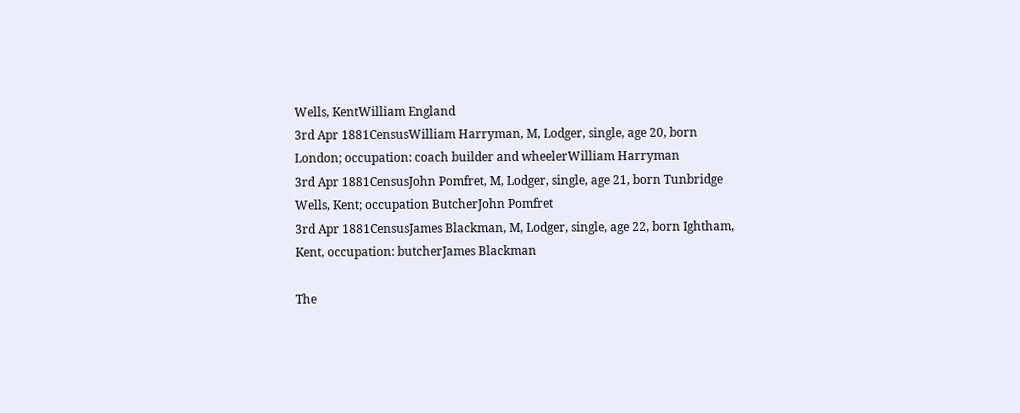Wells, KentWilliam England
3rd Apr 1881CensusWilliam Harryman, M, Lodger, single, age 20, born London; occupation: coach builder and wheelerWilliam Harryman
3rd Apr 1881CensusJohn Pomfret, M, Lodger, single, age 21, born Tunbridge Wells, Kent; occupation ButcherJohn Pomfret
3rd Apr 1881CensusJames Blackman, M, Lodger, single, age 22, born Ightham, Kent, occupation: butcherJames Blackman

The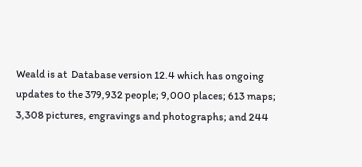Weald is at  Database version 12.4 which has ongoing updates to the 379,932 people; 9,000 places; 613 maps; 3,308 pictures, engravings and photographs; and 244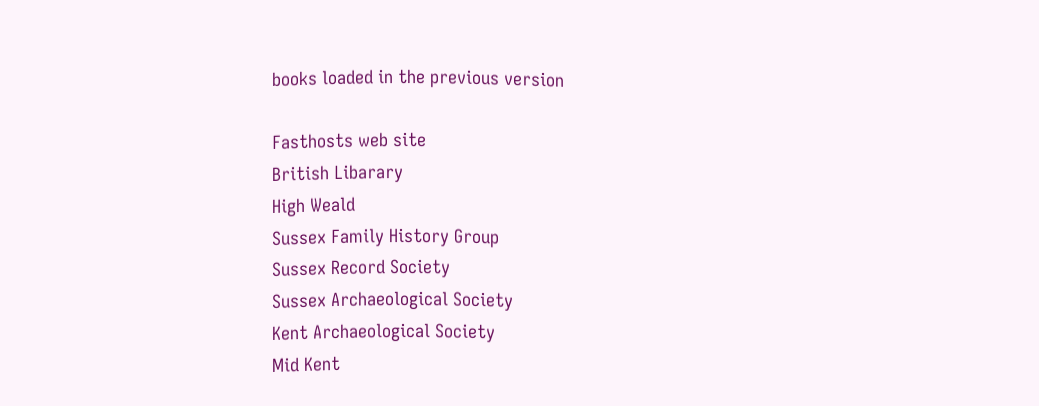books loaded in the previous version

Fasthosts web site
British Libarary
High Weald
Sussex Family History Group
Sussex Record Society
Sussex Archaeological Society
Kent Archaeological Society
Mid Kent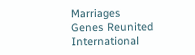Marriages
Genes Reunited
International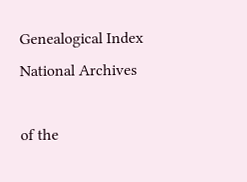Genealogical Index
National Archives

of the